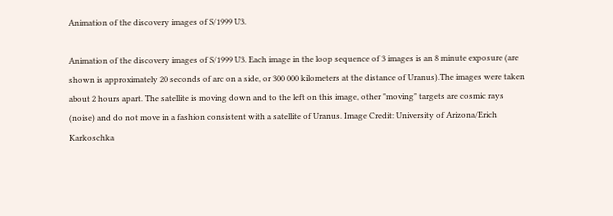Animation of the discovery images of S/1999 U3.

Animation of the discovery images of S/1999 U3. Each image in the loop sequence of 3 images is an 8 minute exposure (are shown is approximately 20 seconds of arc on a side, or 300 000 kilometers at the distance of Uranus).The images were taken about 2 hours apart. The satellite is moving down and to the left on this image, other "moving" targets are cosmic rays (noise) and do not move in a fashion consistent with a satellite of Uranus. Image Credit: University of Arizona/Erich Karkoschka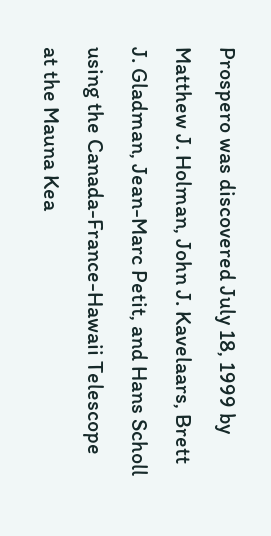Prospero was discovered July 18, 1999 by Matthew J. Holman, John J. Kavelaars, Brett J. Gladman, Jean-Marc Petit, and Hans Scholl using the Canada-France-Hawaii Telescope at the Mauna Kea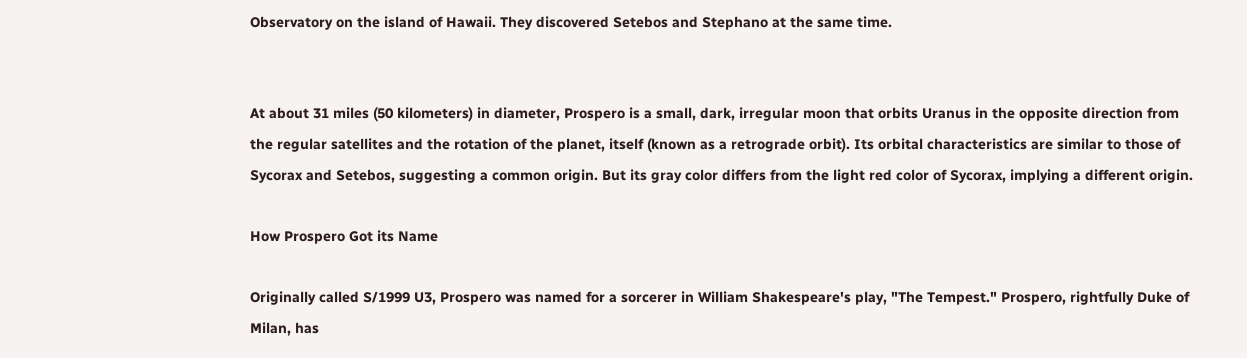Observatory on the island of Hawaii. They discovered Setebos and Stephano at the same time.


At about 31 miles (50 kilometers) in diameter, Prospero is a small, dark, irregular moon that orbits Uranus in the opposite direction from the regular satellites and the rotation of the planet, itself (known as a retrograde orbit). Its orbital characteristics are similar to those of Sycorax and Setebos, suggesting a common origin. But its gray color differs from the light red color of Sycorax, implying a different origin.

How Prospero Got its Name

Originally called S/1999 U3, Prospero was named for a sorcerer in William Shakespeare's play, "The Tempest." Prospero, rightfully Duke of Milan, has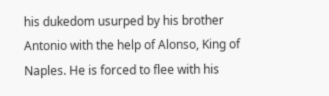his dukedom usurped by his brother Antonio with the help of Alonso, King of Naples. He is forced to flee with his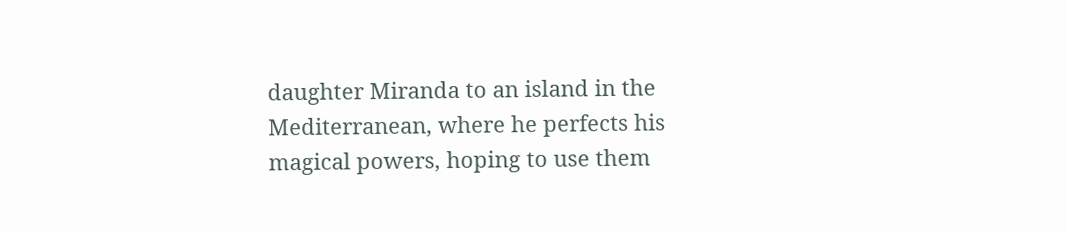daughter Miranda to an island in the Mediterranean, where he perfects his magical powers, hoping to use them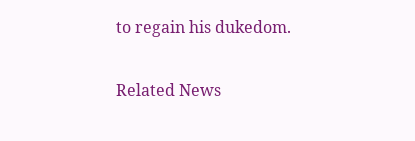to regain his dukedom.

Related News